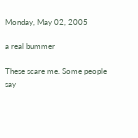Monday, May 02, 2005

a real bummer

These scare me. Some people say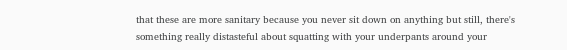that these are more sanitary because you never sit down on anything but still, there's something really distasteful about squatting with your underpants around your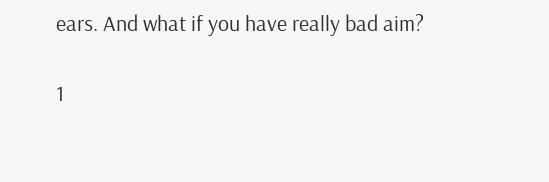ears. And what if you have really bad aim?

1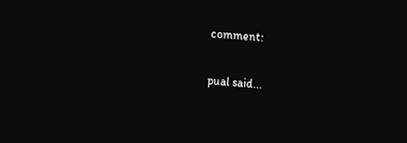comment:

pual said...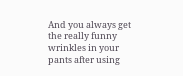And you always get the really funny wrinkles in your pants after using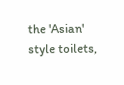the 'Asian' style toilets,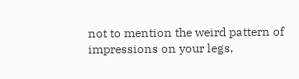not to mention the weird pattern of impressions on your legs,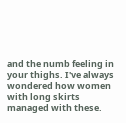and the numb feeling in your thighs. I've always wondered how women with long skirts managed with these.